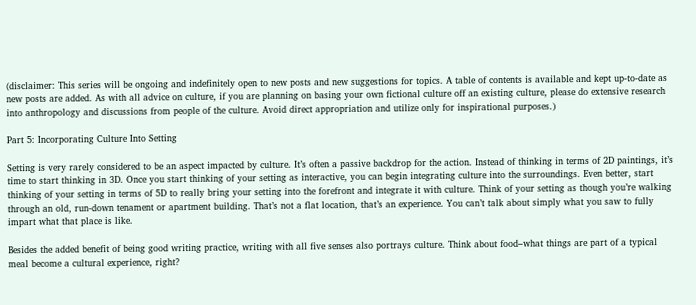(disclaimer: This series will be ongoing and indefinitely open to new posts and new suggestions for topics. A table of contents is available and kept up-to-date as new posts are added. As with all advice on culture, if you are planning on basing your own fictional culture off an existing culture, please do extensive research into anthropology and discussions from people of the culture. Avoid direct appropriation and utilize only for inspirational purposes.)

Part 5: Incorporating Culture Into Setting

Setting is very rarely considered to be an aspect impacted by culture. It’s often a passive backdrop for the action. Instead of thinking in terms of 2D paintings, it’s time to start thinking in 3D. Once you start thinking of your setting as interactive, you can begin integrating culture into the surroundings. Even better, start thinking of your setting in terms of 5D to really bring your setting into the forefront and integrate it with culture. Think of your setting as though you’re walking through an old, run-down tenament or apartment building. That’s not a flat location, that’s an experience. You can’t talk about simply what you saw to fully impart what that place is like.

Besides the added benefit of being good writing practice, writing with all five senses also portrays culture. Think about food–what things are part of a typical meal become a cultural experience, right?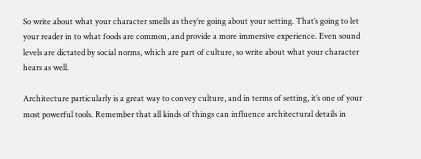So write about what your character smells as they’re going about your setting. That’s going to let your reader in to what foods are common, and provide a more immersive experience. Even sound levels are dictated by social norms, which are part of culture, so write about what your character hears as well.

Architecture particularly is a great way to convey culture, and in terms of setting, it’s one of your most powerful tools. Remember that all kinds of things can influence architectural details in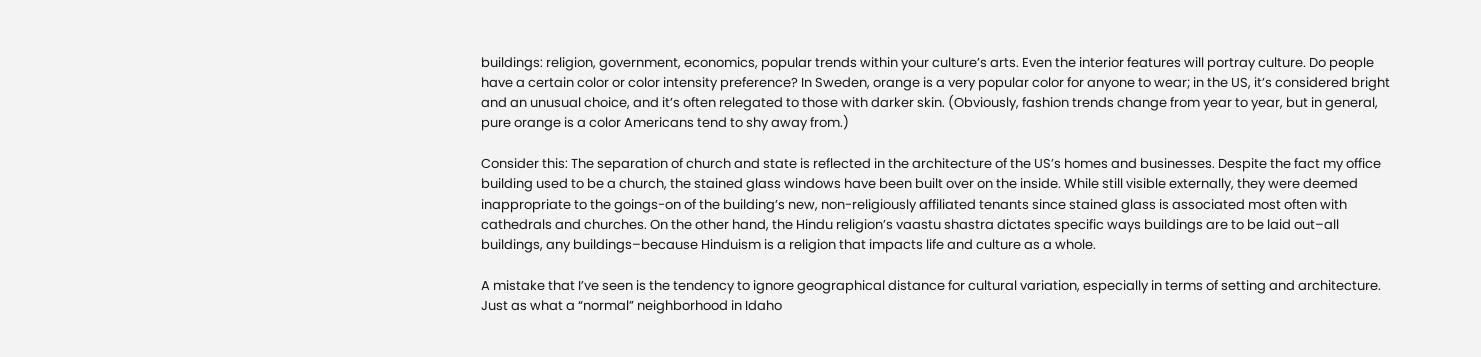buildings: religion, government, economics, popular trends within your culture’s arts. Even the interior features will portray culture. Do people have a certain color or color intensity preference? In Sweden, orange is a very popular color for anyone to wear; in the US, it’s considered bright and an unusual choice, and it’s often relegated to those with darker skin. (Obviously, fashion trends change from year to year, but in general, pure orange is a color Americans tend to shy away from.)

Consider this: The separation of church and state is reflected in the architecture of the US’s homes and businesses. Despite the fact my office building used to be a church, the stained glass windows have been built over on the inside. While still visible externally, they were deemed inappropriate to the goings-on of the building’s new, non-religiously affiliated tenants since stained glass is associated most often with cathedrals and churches. On the other hand, the Hindu religion’s vaastu shastra dictates specific ways buildings are to be laid out–all buildings, any buildings–because Hinduism is a religion that impacts life and culture as a whole.

A mistake that I’ve seen is the tendency to ignore geographical distance for cultural variation, especially in terms of setting and architecture. Just as what a “normal” neighborhood in Idaho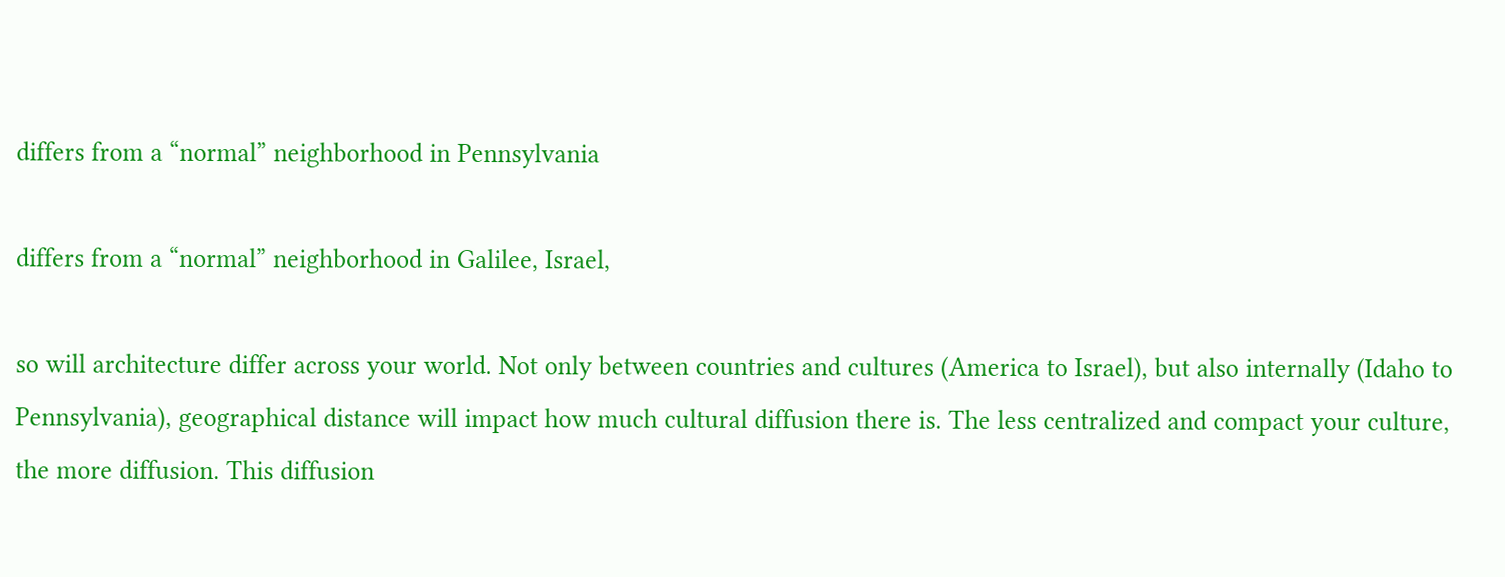differs from a “normal” neighborhood in Pennsylvania

differs from a “normal” neighborhood in Galilee, Israel,

so will architecture differ across your world. Not only between countries and cultures (America to Israel), but also internally (Idaho to Pennsylvania), geographical distance will impact how much cultural diffusion there is. The less centralized and compact your culture, the more diffusion. This diffusion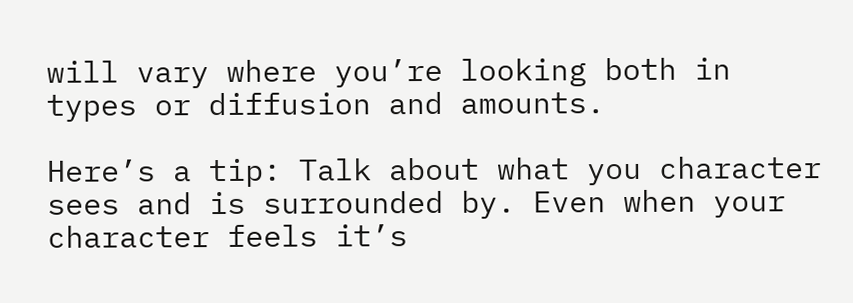will vary where you’re looking both in types or diffusion and amounts.

Here’s a tip: Talk about what you character sees and is surrounded by. Even when your character feels it’s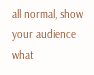all normal, show your audience what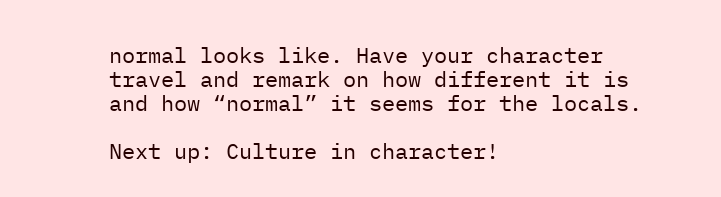normal looks like. Have your character travel and remark on how different it is and how “normal” it seems for the locals.

Next up: Culture in character!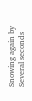Snowing again by Several seconds